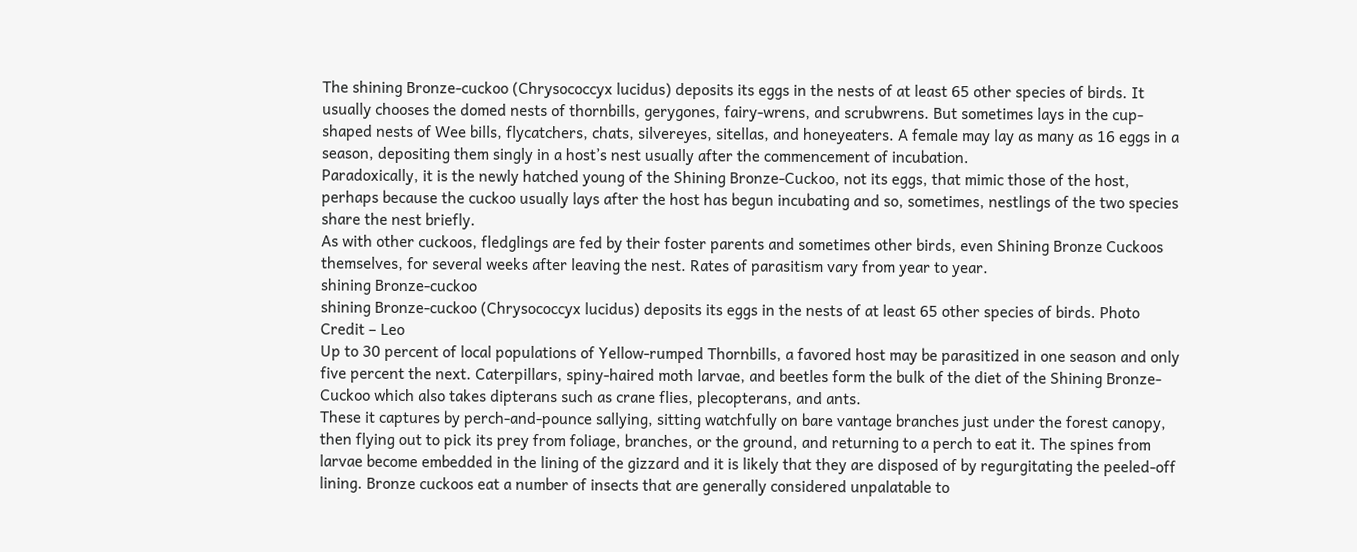The shining Bronze-cuckoo (Chrysococcyx lucidus) deposits its eggs in the nests of at least 65 other species of birds. It usually chooses the domed nests of thornbills, gerygones, fairy-wrens, and scrubwrens. But sometimes lays in the cup-shaped nests of Wee bills, flycatchers, chats, silvereyes, sitellas, and honeyeaters. A female may lay as many as 16 eggs in a season, depositing them singly in a host’s nest usually after the commencement of incubation.
Paradoxically, it is the newly hatched young of the Shining Bronze-Cuckoo, not its eggs, that mimic those of the host, perhaps because the cuckoo usually lays after the host has begun incubating and so, sometimes, nestlings of the two species share the nest briefly.
As with other cuckoos, fledglings are fed by their foster parents and sometimes other birds, even Shining Bronze Cuckoos themselves, for several weeks after leaving the nest. Rates of parasitism vary from year to year.
shining Bronze-cuckoo
shining Bronze-cuckoo (Chrysococcyx lucidus) deposits its eggs in the nests of at least 65 other species of birds. Photo Credit – Leo
Up to 30 percent of local populations of Yellow-rumped Thornbills, a favored host may be parasitized in one season and only five percent the next. Caterpillars, spiny-haired moth larvae, and beetles form the bulk of the diet of the Shining Bronze-Cuckoo which also takes dipterans such as crane flies, plecopterans, and ants.
These it captures by perch-and-pounce sallying, sitting watchfully on bare vantage branches just under the forest canopy, then flying out to pick its prey from foliage, branches, or the ground, and returning to a perch to eat it. The spines from larvae become embedded in the lining of the gizzard and it is likely that they are disposed of by regurgitating the peeled-off lining. Bronze cuckoos eat a number of insects that are generally considered unpalatable to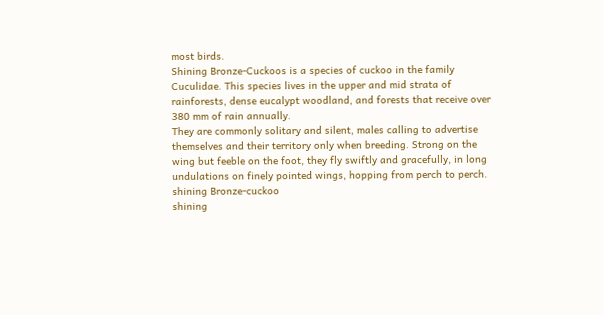most birds.
Shining Bronze-Cuckoos is a species of cuckoo in the family Cuculidae. This species lives in the upper and mid strata of rainforests, dense eucalypt woodland, and forests that receive over 380 mm of rain annually.
They are commonly solitary and silent, males calling to advertise themselves and their territory only when breeding. Strong on the wing but feeble on the foot, they fly swiftly and gracefully, in long undulations on finely pointed wings, hopping from perch to perch.
shining Bronze-cuckoo
shining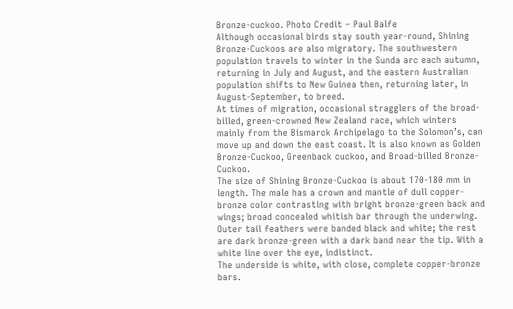Bronze-cuckoo. Photo Credit – Paul Balfe
Although occasional birds stay south year-round, Shining Bronze-Cuckoos are also migratory. The southwestern population travels to winter in the Sunda arc each autumn, returning in July and August, and the eastern Australian population shifts to New Guinea then, returning later, in August-September, to breed.
At times of migration, occasional stragglers of the broad-billed, green-crowned New Zealand race, which winters mainly from the Bismarck Archipelago to the Solomon’s, can move up and down the east coast. It is also known as Golden Bronze-Cuckoo, Greenback cuckoo, and Broad-billed Bronze-Cuckoo.
The size of Shining Bronze-Cuckoo is about 170-180 mm in length. The male has a crown and mantle of dull copper-bronze color contrasting with bright bronze-green back and wings; broad concealed whitish bar through the underwing. Outer tail feathers were banded black and white; the rest are dark bronze-green with a dark band near the tip. With a white line over the eye, indistinct.
The underside is white, with close, complete copper-bronze bars.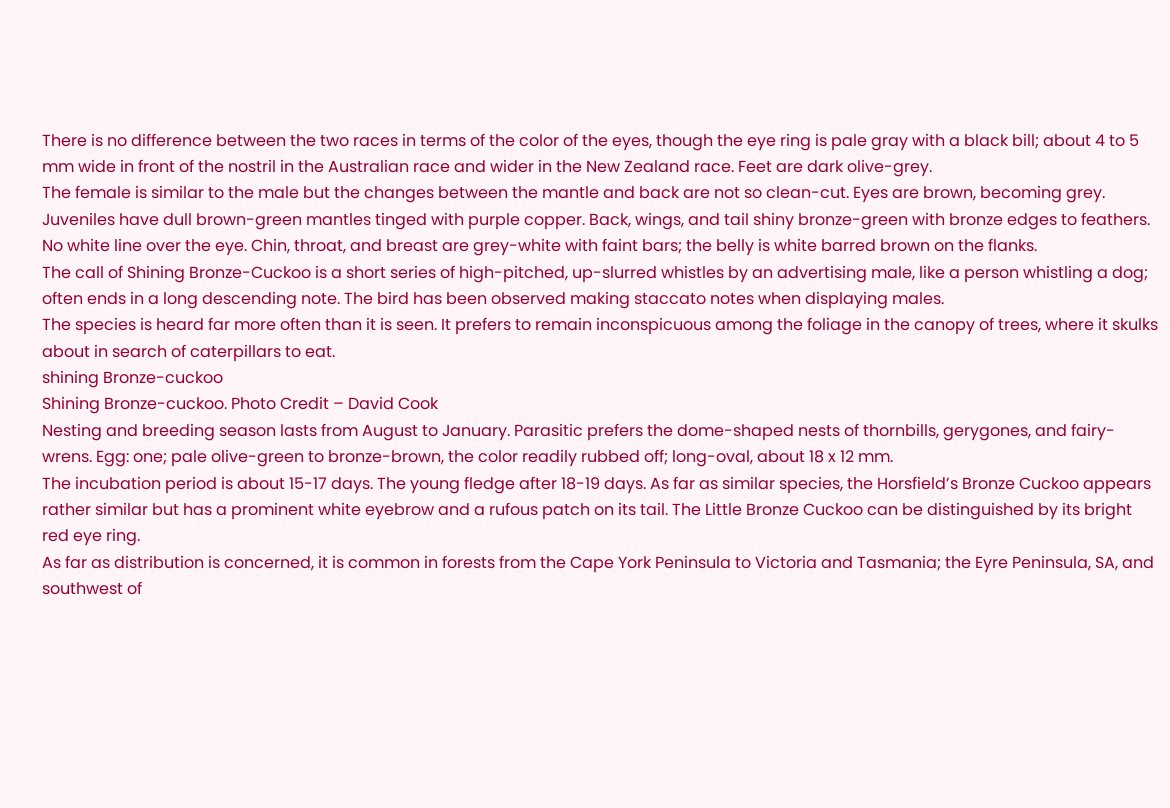There is no difference between the two races in terms of the color of the eyes, though the eye ring is pale gray with a black bill; about 4 to 5 mm wide in front of the nostril in the Australian race and wider in the New Zealand race. Feet are dark olive-grey.
The female is similar to the male but the changes between the mantle and back are not so clean-cut. Eyes are brown, becoming grey. Juveniles have dull brown-green mantles tinged with purple copper. Back, wings, and tail shiny bronze-green with bronze edges to feathers. No white line over the eye. Chin, throat, and breast are grey-white with faint bars; the belly is white barred brown on the flanks.
The call of Shining Bronze-Cuckoo is a short series of high-pitched, up-slurred whistles by an advertising male, like a person whistling a dog; often ends in a long descending note. The bird has been observed making staccato notes when displaying males.
The species is heard far more often than it is seen. It prefers to remain inconspicuous among the foliage in the canopy of trees, where it skulks about in search of caterpillars to eat.
shining Bronze-cuckoo
Shining Bronze-cuckoo. Photo Credit – David Cook
Nesting and breeding season lasts from August to January. Parasitic prefers the dome-shaped nests of thornbills, gerygones, and fairy-wrens. Egg: one; pale olive-green to bronze-brown, the color readily rubbed off; long-oval, about 18 x 12 mm.
The incubation period is about 15-17 days. The young fledge after 18-19 days. As far as similar species, the Horsfield’s Bronze Cuckoo appears rather similar but has a prominent white eyebrow and a rufous patch on its tail. The Little Bronze Cuckoo can be distinguished by its bright red eye ring.
As far as distribution is concerned, it is common in forests from the Cape York Peninsula to Victoria and Tasmania; the Eyre Peninsula, SA, and southwest of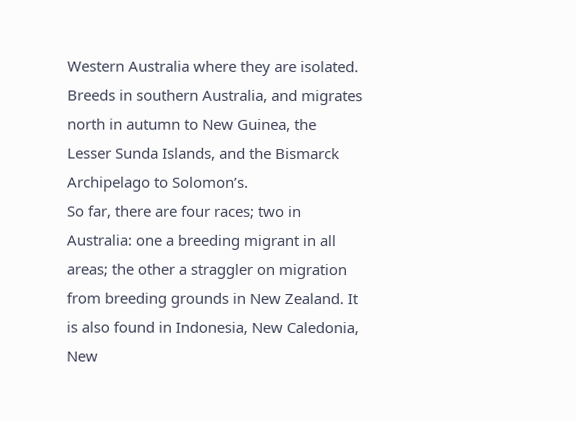Western Australia where they are isolated. Breeds in southern Australia, and migrates north in autumn to New Guinea, the Lesser Sunda Islands, and the Bismarck Archipelago to Solomon’s.
So far, there are four races; two in Australia: one a breeding migrant in all areas; the other a straggler on migration from breeding grounds in New Zealand. It is also found in Indonesia, New Caledonia, New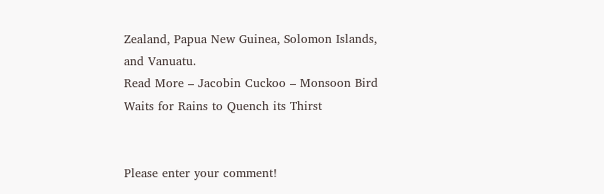Zealand, Papua New Guinea, Solomon Islands, and Vanuatu.
Read More – Jacobin Cuckoo – Monsoon Bird Waits for Rains to Quench its Thirst


Please enter your comment!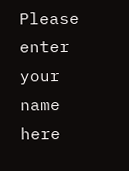Please enter your name here